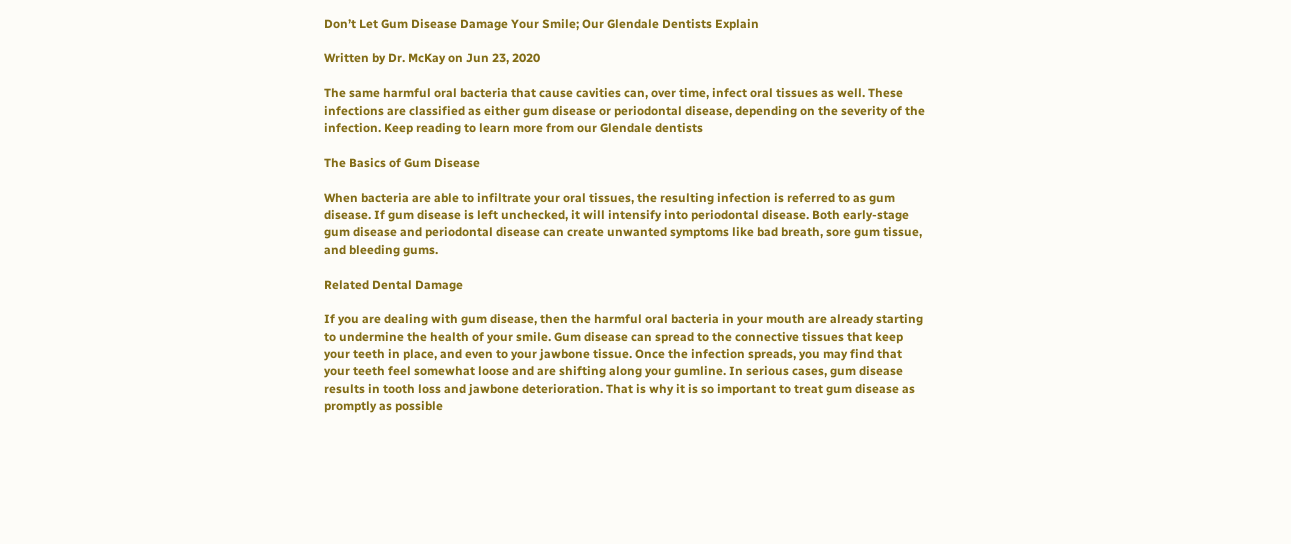Don’t Let Gum Disease Damage Your Smile; Our Glendale Dentists Explain

Written by Dr. McKay on Jun 23, 2020

The same harmful oral bacteria that cause cavities can, over time, infect oral tissues as well. These infections are classified as either gum disease or periodontal disease, depending on the severity of the infection. Keep reading to learn more from our Glendale dentists

The Basics of Gum Disease

When bacteria are able to infiltrate your oral tissues, the resulting infection is referred to as gum disease. If gum disease is left unchecked, it will intensify into periodontal disease. Both early-stage gum disease and periodontal disease can create unwanted symptoms like bad breath, sore gum tissue, and bleeding gums.

Related Dental Damage

If you are dealing with gum disease, then the harmful oral bacteria in your mouth are already starting to undermine the health of your smile. Gum disease can spread to the connective tissues that keep your teeth in place, and even to your jawbone tissue. Once the infection spreads, you may find that your teeth feel somewhat loose and are shifting along your gumline. In serious cases, gum disease results in tooth loss and jawbone deterioration. That is why it is so important to treat gum disease as promptly as possible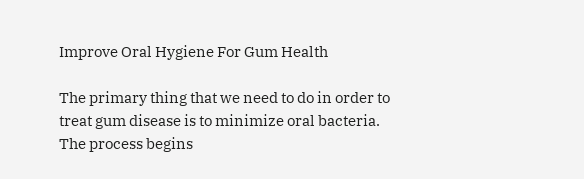Improve Oral Hygiene For Gum Health

The primary thing that we need to do in order to treat gum disease is to minimize oral bacteria. The process begins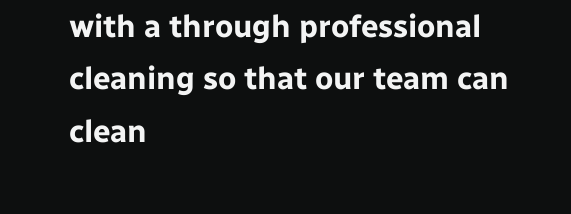with a through professional cleaning so that our team can clean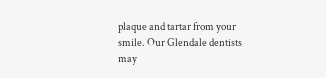plaque and tartar from your smile. Our Glendale dentists may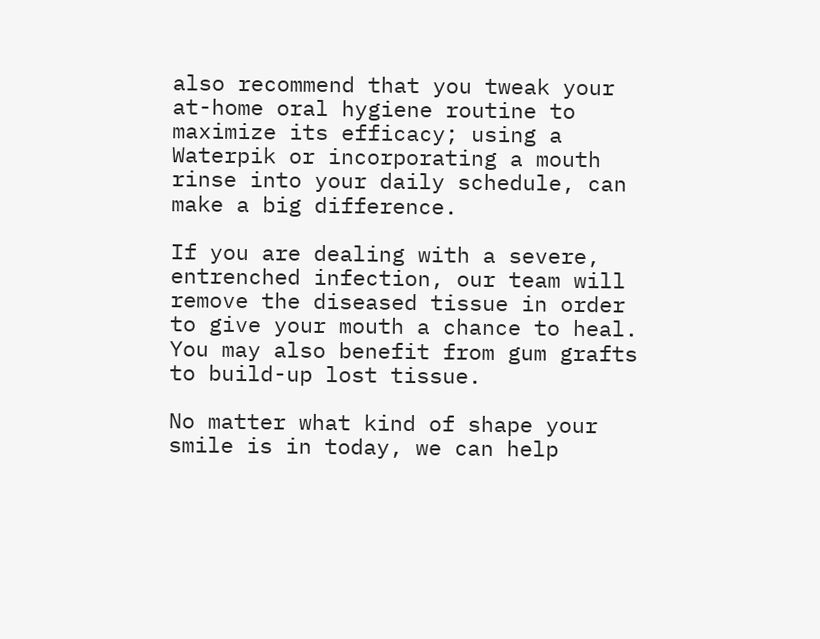also recommend that you tweak your at-home oral hygiene routine to maximize its efficacy; using a Waterpik or incorporating a mouth rinse into your daily schedule, can make a big difference.

If you are dealing with a severe, entrenched infection, our team will remove the diseased tissue in order to give your mouth a chance to heal. You may also benefit from gum grafts to build-up lost tissue.

No matter what kind of shape your smile is in today, we can help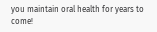you maintain oral health for years to come!